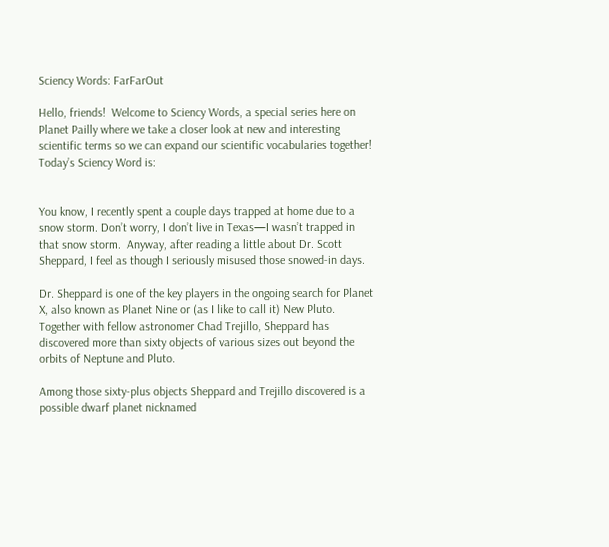Sciency Words: FarFarOut

Hello, friends!  Welcome to Sciency Words, a special series here on Planet Pailly where we take a closer look at new and interesting scientific terms so we can expand our scientific vocabularies together!  Today’s Sciency Word is:


You know, I recently spent a couple days trapped at home due to a snow storm. Don’t worry, I don’t live in Texas—I wasn’t trapped in that snow storm.  Anyway, after reading a little about Dr. Scott Sheppard, I feel as though I seriously misused those snowed-in days.

Dr. Sheppard is one of the key players in the ongoing search for Planet X, also known as Planet Nine or (as I like to call it) New Pluto.  Together with fellow astronomer Chad Trejillo, Sheppard has discovered more than sixty objects of various sizes out beyond the orbits of Neptune and Pluto.

Among those sixty-plus objects Sheppard and Trejillo discovered is a possible dwarf planet nicknamed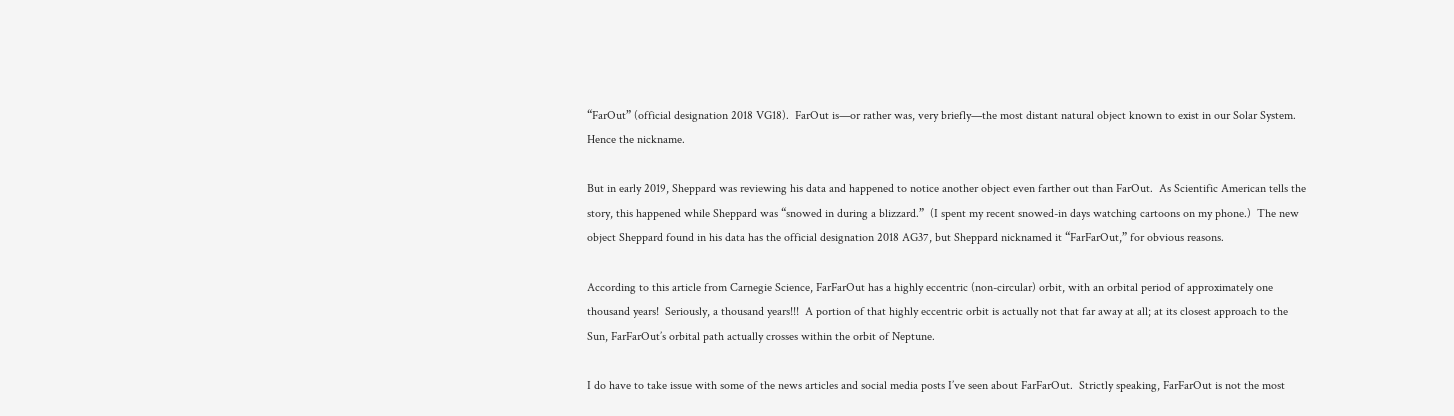“FarOut” (official designation 2018 VG18).  FarOut is—or rather was, very briefly—the most distant natural object known to exist in our Solar System.  Hence the nickname.

But in early 2019, Sheppard was reviewing his data and happened to notice another object even farther out than FarOut.  As Scientific American tells the story, this happened while Sheppard was “snowed in during a blizzard.”  (I spent my recent snowed-in days watching cartoons on my phone.)  The new object Sheppard found in his data has the official designation 2018 AG37, but Sheppard nicknamed it “FarFarOut,” for obvious reasons.

According to this article from Carnegie Science, FarFarOut has a highly eccentric (non-circular) orbit, with an orbital period of approximately one thousand years!  Seriously, a thousand years!!!  A portion of that highly eccentric orbit is actually not that far away at all; at its closest approach to the Sun, FarFarOut’s orbital path actually crosses within the orbit of Neptune.

I do have to take issue with some of the news articles and social media posts I’ve seen about FarFarOut.  Strictly speaking, FarFarOut is not the most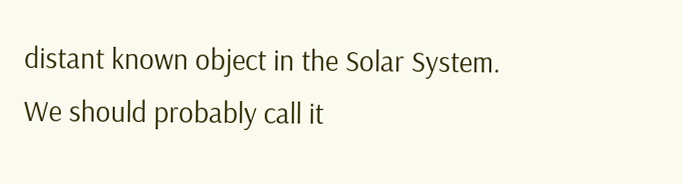distant known object in the Solar System.  We should probably call it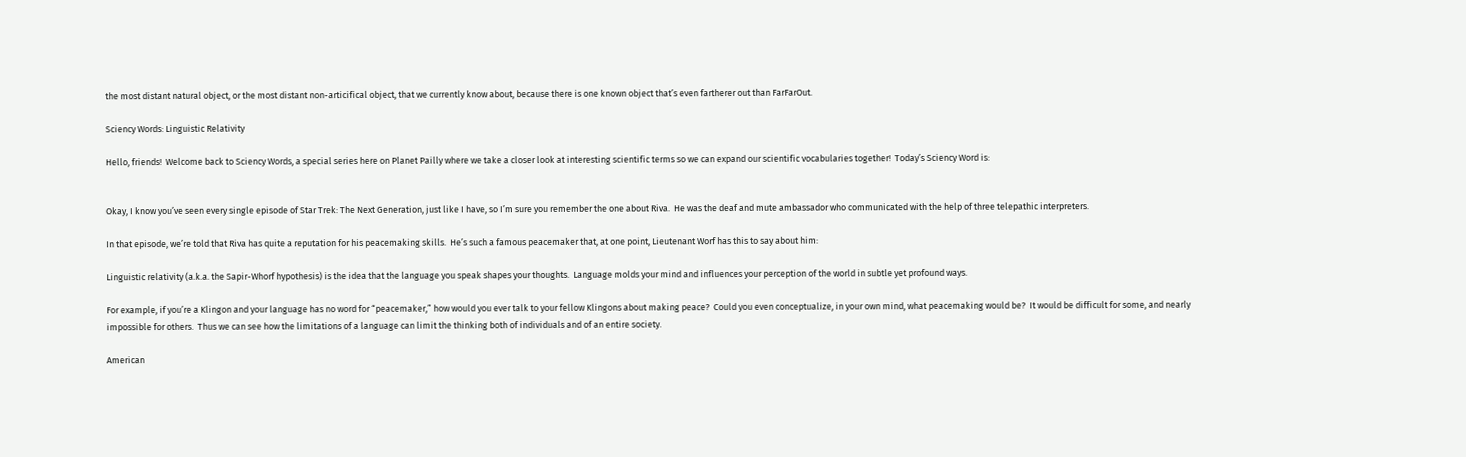the most distant natural object, or the most distant non-articifical object, that we currently know about, because there is one known object that’s even fartherer out than FarFarOut.

Sciency Words: Linguistic Relativity

Hello, friends!  Welcome back to Sciency Words, a special series here on Planet Pailly where we take a closer look at interesting scientific terms so we can expand our scientific vocabularies together!  Today’s Sciency Word is:


Okay, I know you’ve seen every single episode of Star Trek: The Next Generation, just like I have, so I’m sure you remember the one about Riva.  He was the deaf and mute ambassador who communicated with the help of three telepathic interpreters.

In that episode, we’re told that Riva has quite a reputation for his peacemaking skills.  He’s such a famous peacemaker that, at one point, Lieutenant Worf has this to say about him:

Linguistic relativity (a.k.a. the Sapir-Whorf hypothesis) is the idea that the language you speak shapes your thoughts.  Language molds your mind and influences your perception of the world in subtle yet profound ways.

For example, if you’re a Klingon and your language has no word for “peacemaker,” how would you ever talk to your fellow Klingons about making peace?  Could you even conceptualize, in your own mind, what peacemaking would be?  It would be difficult for some, and nearly impossible for others.  Thus we can see how the limitations of a language can limit the thinking both of individuals and of an entire society.

American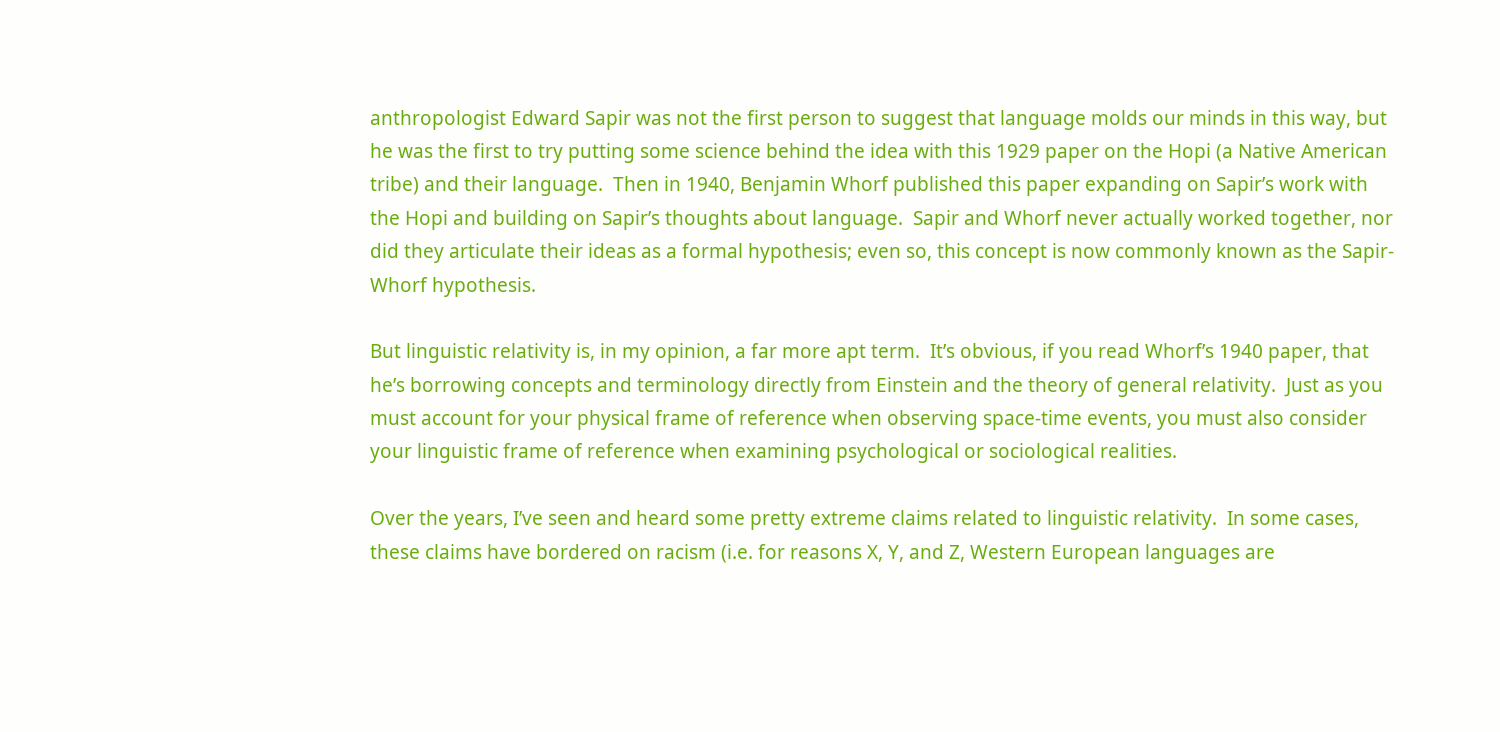anthropologist Edward Sapir was not the first person to suggest that language molds our minds in this way, but he was the first to try putting some science behind the idea with this 1929 paper on the Hopi (a Native American tribe) and their language.  Then in 1940, Benjamin Whorf published this paper expanding on Sapir’s work with the Hopi and building on Sapir’s thoughts about language.  Sapir and Whorf never actually worked together, nor did they articulate their ideas as a formal hypothesis; even so, this concept is now commonly known as the Sapir-Whorf hypothesis.

But linguistic relativity is, in my opinion, a far more apt term.  It’s obvious, if you read Whorf’s 1940 paper, that he’s borrowing concepts and terminology directly from Einstein and the theory of general relativity.  Just as you must account for your physical frame of reference when observing space-time events, you must also consider your linguistic frame of reference when examining psychological or sociological realities.

Over the years, I’ve seen and heard some pretty extreme claims related to linguistic relativity.  In some cases, these claims have bordered on racism (i.e. for reasons X, Y, and Z, Western European languages are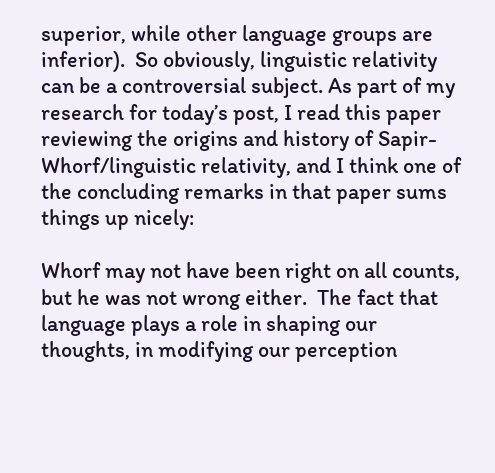superior, while other language groups are inferior).  So obviously, linguistic relativity can be a controversial subject. As part of my research for today’s post, I read this paper reviewing the origins and history of Sapir-Whorf/linguistic relativity, and I think one of the concluding remarks in that paper sums things up nicely:

Whorf may not have been right on all counts, but he was not wrong either.  The fact that language plays a role in shaping our thoughts, in modifying our perception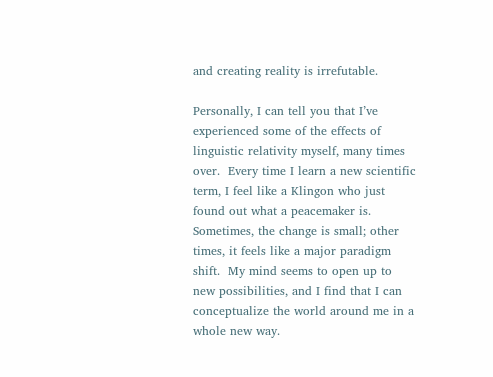and creating reality is irrefutable.

Personally, I can tell you that I’ve experienced some of the effects of linguistic relativity myself, many times over.  Every time I learn a new scientific term, I feel like a Klingon who just found out what a peacemaker is.  Sometimes, the change is small; other times, it feels like a major paradigm shift.  My mind seems to open up to new possibilities, and I find that I can conceptualize the world around me in a whole new way.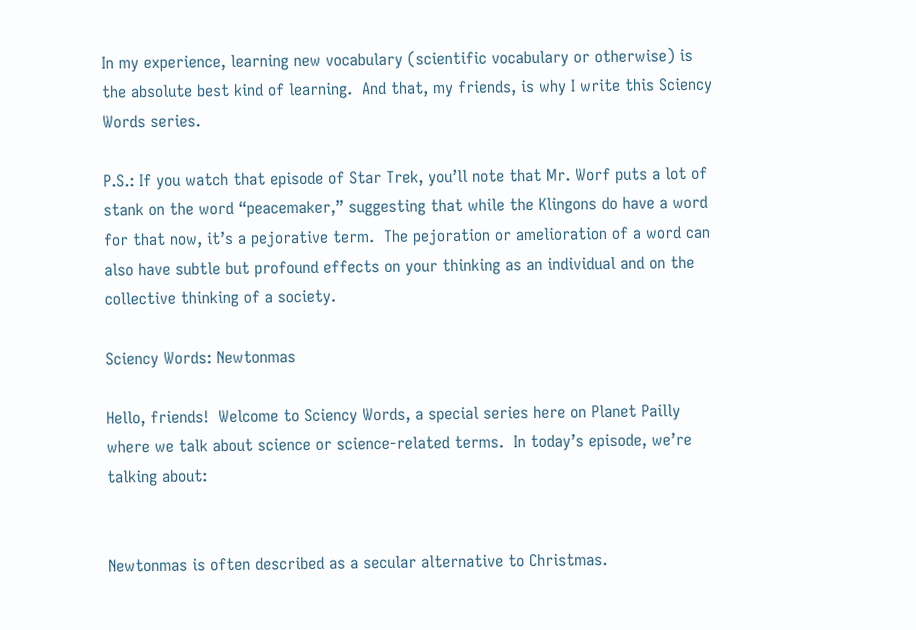In my experience, learning new vocabulary (scientific vocabulary or otherwise) is the absolute best kind of learning.  And that, my friends, is why I write this Sciency Words series.

P.S.: If you watch that episode of Star Trek, you’ll note that Mr. Worf puts a lot of stank on the word “peacemaker,” suggesting that while the Klingons do have a word for that now, it’s a pejorative term.  The pejoration or amelioration of a word can also have subtle but profound effects on your thinking as an individual and on the collective thinking of a society.

Sciency Words: Newtonmas

Hello, friends!  Welcome to Sciency Words, a special series here on Planet Pailly where we talk about science or science-related terms.  In today’s episode, we’re talking about:


Newtonmas is often described as a secular alternative to Christmas.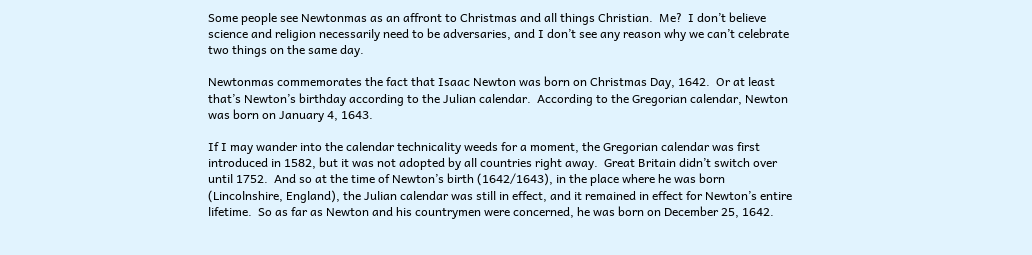Some people see Newtonmas as an affront to Christmas and all things Christian.  Me?  I don’t believe science and religion necessarily need to be adversaries, and I don’t see any reason why we can’t celebrate two things on the same day.

Newtonmas commemorates the fact that Isaac Newton was born on Christmas Day, 1642.  Or at least that’s Newton’s birthday according to the Julian calendar.  According to the Gregorian calendar, Newton was born on January 4, 1643.

If I may wander into the calendar technicality weeds for a moment, the Gregorian calendar was first introduced in 1582, but it was not adopted by all countries right away.  Great Britain didn’t switch over until 1752.  And so at the time of Newton’s birth (1642/1643), in the place where he was born (Lincolnshire, England), the Julian calendar was still in effect, and it remained in effect for Newton’s entire lifetime.  So as far as Newton and his countrymen were concerned, he was born on December 25, 1642.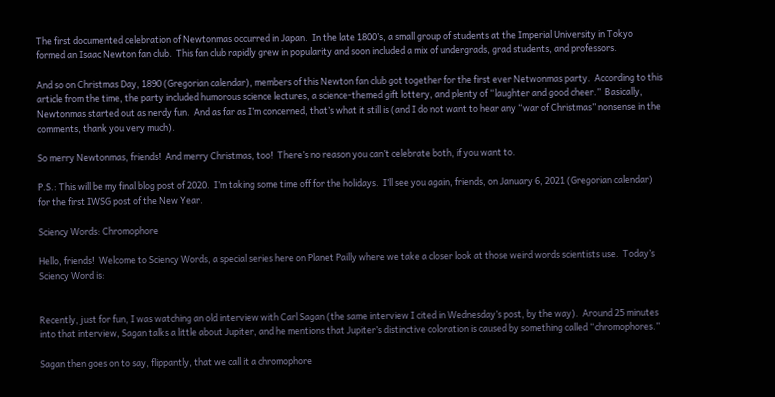The first documented celebration of Newtonmas occurred in Japan.  In the late 1800’s, a small group of students at the Imperial University in Tokyo formed an Isaac Newton fan club.  This fan club rapidly grew in popularity and soon included a mix of undergrads, grad students, and professors.

And so on Christmas Day, 1890 (Gregorian calendar), members of this Newton fan club got together for the first ever Netwonmas party.  According to this article from the time, the party included humorous science lectures, a science-themed gift lottery, and plenty of “laughter and good cheer.”  Basically, Newtonmas started out as nerdy fun.  And as far as I’m concerned, that’s what it still is (and I do not want to hear any “war of Christmas” nonsense in the comments, thank you very much).

So merry Newtonmas, friends!  And merry Christmas, too!  There’s no reason you can’t celebrate both, if you want to.

P.S.: This will be my final blog post of 2020.  I’m taking some time off for the holidays.  I’ll see you again, friends, on January 6, 2021 (Gregorian calendar) for the first IWSG post of the New Year.

Sciency Words: Chromophore

Hello, friends!  Welcome to Sciency Words, a special series here on Planet Pailly where we take a closer look at those weird words scientists use.  Today’s Sciency Word is:


Recently, just for fun, I was watching an old interview with Carl Sagan (the same interview I cited in Wednesday’s post, by the way).  Around 25 minutes into that interview, Sagan talks a little about Jupiter, and he mentions that Jupiter’s distinctive coloration is caused by something called “chromophores.”

Sagan then goes on to say, flippantly, that we call it a chromophore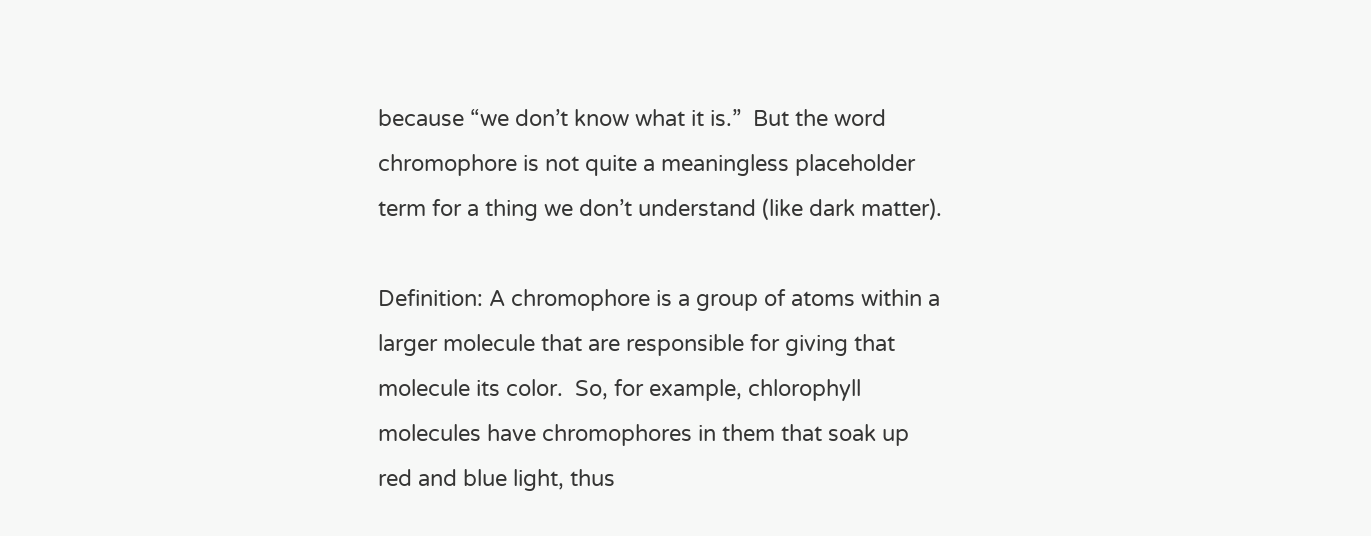because “we don’t know what it is.”  But the word chromophore is not quite a meaningless placeholder term for a thing we don’t understand (like dark matter).

Definition: A chromophore is a group of atoms within a larger molecule that are responsible for giving that molecule its color.  So, for example, chlorophyll molecules have chromophores in them that soak up red and blue light, thus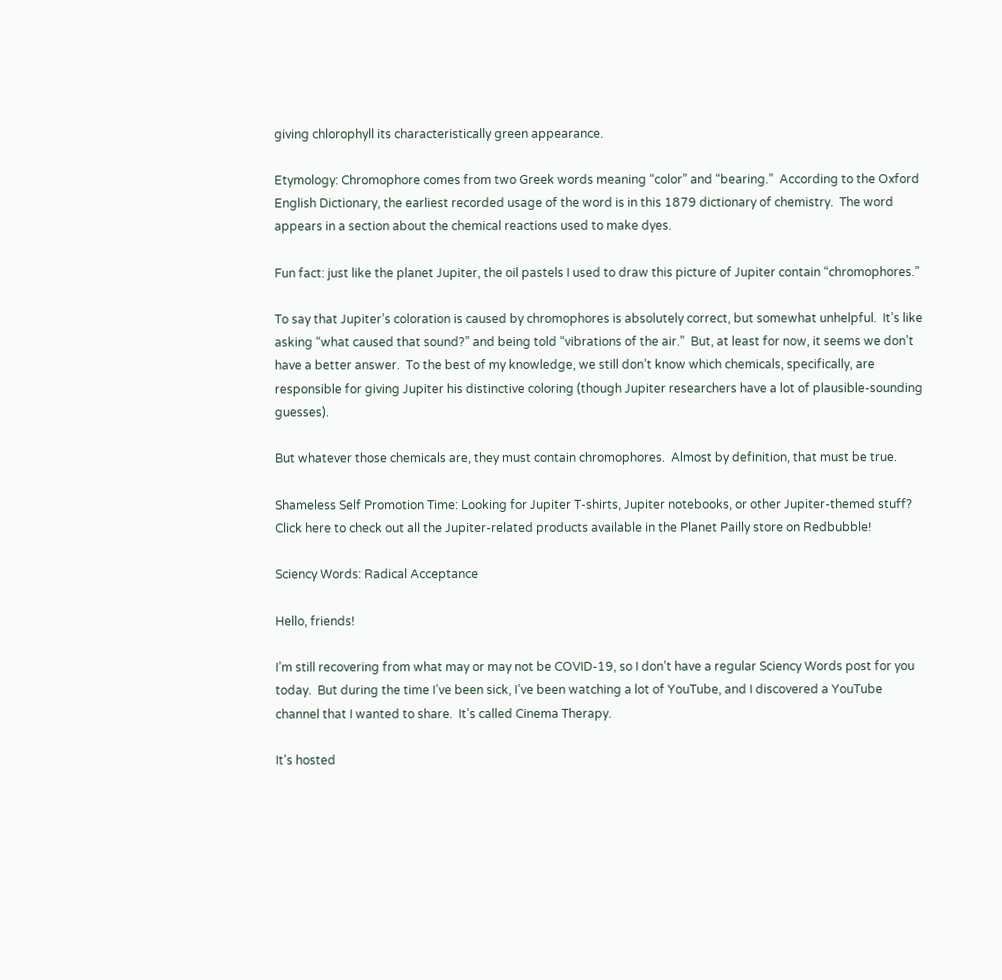giving chlorophyll its characteristically green appearance.

Etymology: Chromophore comes from two Greek words meaning “color” and “bearing.”  According to the Oxford English Dictionary, the earliest recorded usage of the word is in this 1879 dictionary of chemistry.  The word appears in a section about the chemical reactions used to make dyes.

Fun fact: just like the planet Jupiter, the oil pastels I used to draw this picture of Jupiter contain “chromophores.”

To say that Jupiter’s coloration is caused by chromophores is absolutely correct, but somewhat unhelpful.  It’s like asking “what caused that sound?” and being told “vibrations of the air.”  But, at least for now, it seems we don’t have a better answer.  To the best of my knowledge, we still don’t know which chemicals, specifically, are responsible for giving Jupiter his distinctive coloring (though Jupiter researchers have a lot of plausible-sounding guesses).

But whatever those chemicals are, they must contain chromophores.  Almost by definition, that must be true.

Shameless Self Promotion Time: Looking for Jupiter T-shirts, Jupiter notebooks, or other Jupiter-themed stuff?  Click here to check out all the Jupiter-related products available in the Planet Pailly store on Redbubble!

Sciency Words: Radical Acceptance

Hello, friends!

I’m still recovering from what may or may not be COVID-19, so I don’t have a regular Sciency Words post for you today.  But during the time I’ve been sick, I’ve been watching a lot of YouTube, and I discovered a YouTube channel that I wanted to share.  It’s called Cinema Therapy.

It’s hosted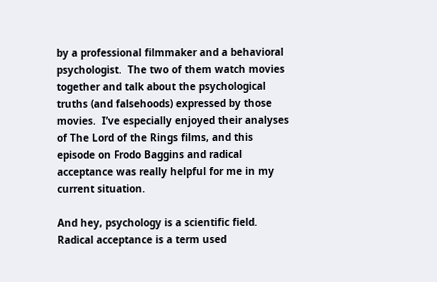by a professional filmmaker and a behavioral psychologist.  The two of them watch movies together and talk about the psychological truths (and falsehoods) expressed by those movies.  I’ve especially enjoyed their analyses of The Lord of the Rings films, and this episode on Frodo Baggins and radical acceptance was really helpful for me in my current situation.

And hey, psychology is a scientific field.  Radical acceptance is a term used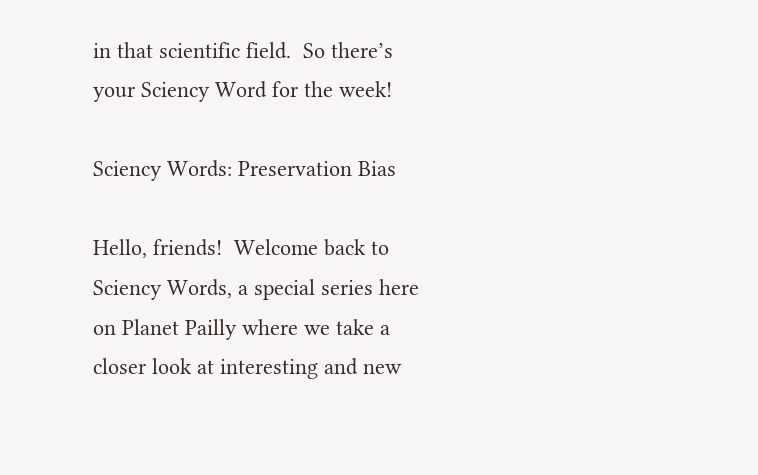in that scientific field.  So there’s your Sciency Word for the week!

Sciency Words: Preservation Bias

Hello, friends!  Welcome back to Sciency Words, a special series here on Planet Pailly where we take a closer look at interesting and new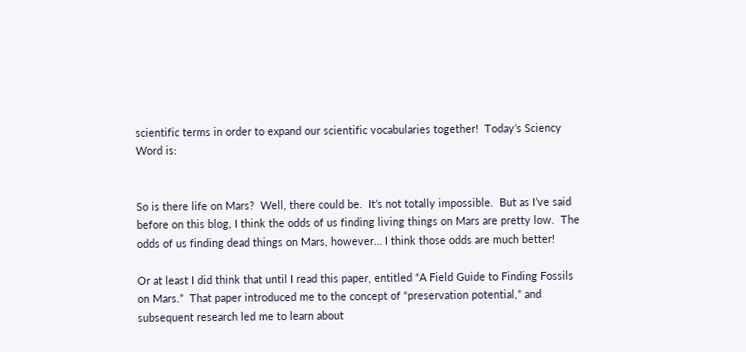scientific terms in order to expand our scientific vocabularies together!  Today’s Sciency Word is:


So is there life on Mars?  Well, there could be.  It’s not totally impossible.  But as I’ve said before on this blog, I think the odds of us finding living things on Mars are pretty low.  The odds of us finding dead things on Mars, however… I think those odds are much better!

Or at least I did think that until I read this paper, entitled “A Field Guide to Finding Fossils on Mars.”  That paper introduced me to the concept of “preservation potential,” and subsequent research led me to learn about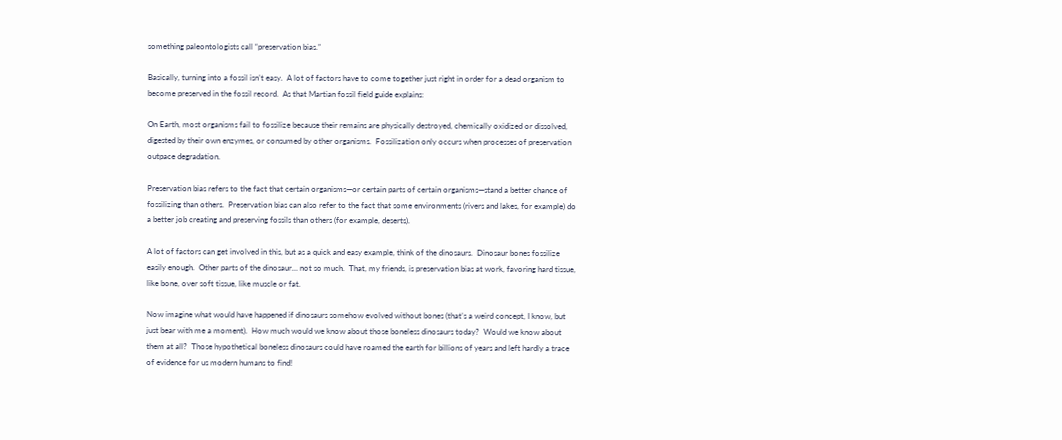something paleontologists call “preservation bias.”

Basically, turning into a fossil isn’t easy.  A lot of factors have to come together just right in order for a dead organism to become preserved in the fossil record.  As that Martian fossil field guide explains:

On Earth, most organisms fail to fossilize because their remains are physically destroyed, chemically oxidized or dissolved, digested by their own enzymes, or consumed by other organisms.  Fossilization only occurs when processes of preservation outpace degradation.

Preservation bias refers to the fact that certain organisms—or certain parts of certain organisms—stand a better chance of fossilizing than others.  Preservation bias can also refer to the fact that some environments (rivers and lakes, for example) do a better job creating and preserving fossils than others (for example, deserts).

A lot of factors can get involved in this, but as a quick and easy example, think of the dinosaurs.  Dinosaur bones fossilize easily enough.  Other parts of the dinosaur… not so much.  That, my friends, is preservation bias at work, favoring hard tissue, like bone, over soft tissue, like muscle or fat.

Now imagine what would have happened if dinosaurs somehow evolved without bones (that’s a weird concept, I know, but just bear with me a moment).  How much would we know about those boneless dinosaurs today?  Would we know about them at all?  Those hypothetical boneless dinosaurs could have roamed the earth for billions of years and left hardly a trace of evidence for us modern humans to find!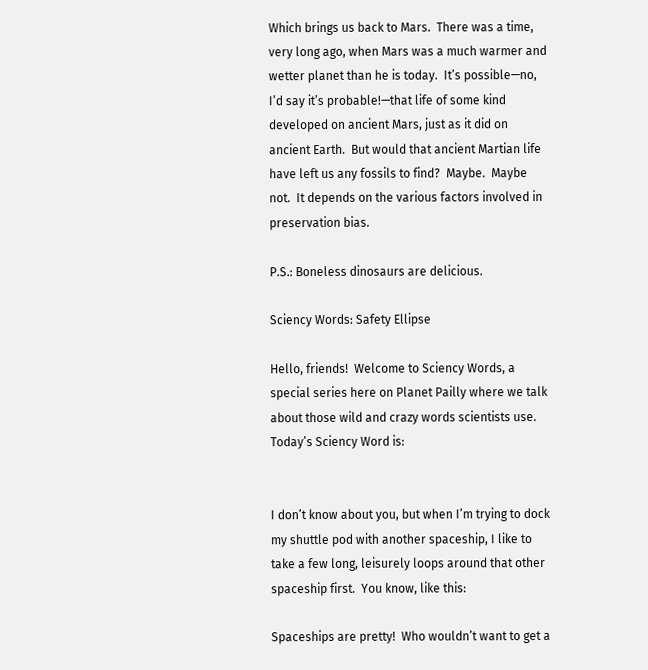Which brings us back to Mars.  There was a time, very long ago, when Mars was a much warmer and wetter planet than he is today.  It’s possible—no, I’d say it’s probable!—that life of some kind developed on ancient Mars, just as it did on ancient Earth.  But would that ancient Martian life have left us any fossils to find?  Maybe.  Maybe not.  It depends on the various factors involved in preservation bias.

P.S.: Boneless dinosaurs are delicious.

Sciency Words: Safety Ellipse

Hello, friends!  Welcome to Sciency Words, a special series here on Planet Pailly where we talk about those wild and crazy words scientists use.  Today’s Sciency Word is:


I don’t know about you, but when I’m trying to dock my shuttle pod with another spaceship, I like to take a few long, leisurely loops around that other spaceship first.  You know, like this:

Spaceships are pretty!  Who wouldn’t want to get a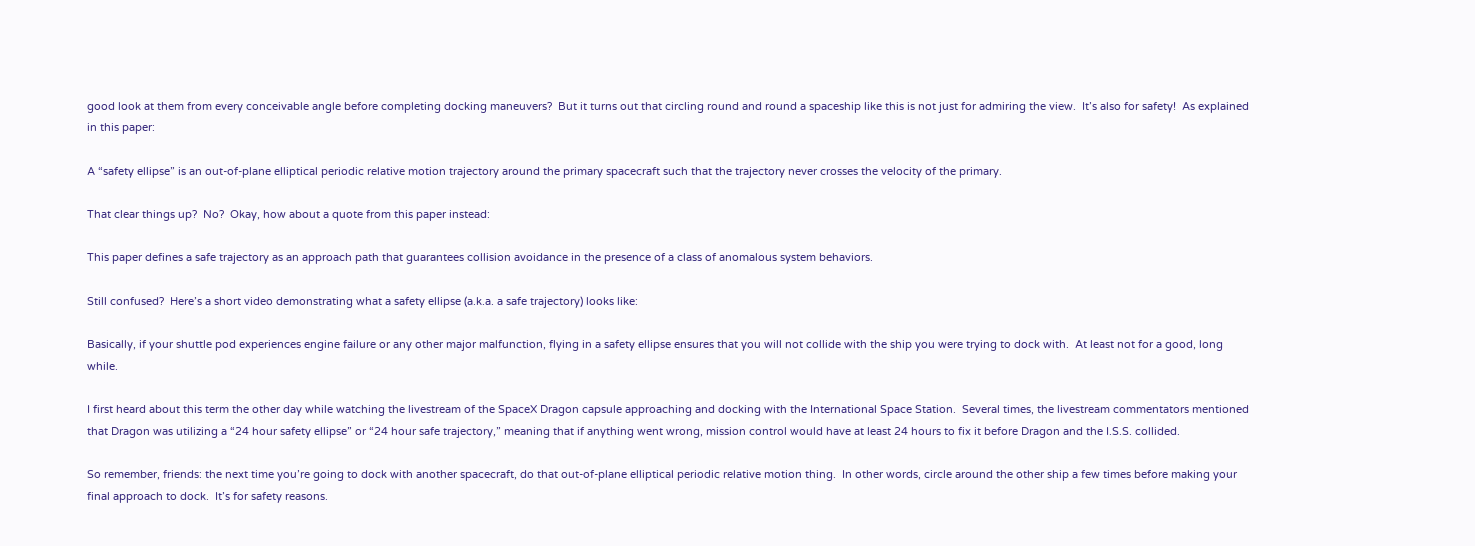good look at them from every conceivable angle before completing docking maneuvers?  But it turns out that circling round and round a spaceship like this is not just for admiring the view.  It’s also for safety!  As explained in this paper:

A “safety ellipse” is an out-of-plane elliptical periodic relative motion trajectory around the primary spacecraft such that the trajectory never crosses the velocity of the primary.

That clear things up?  No?  Okay, how about a quote from this paper instead:

This paper defines a safe trajectory as an approach path that guarantees collision avoidance in the presence of a class of anomalous system behaviors.

Still confused?  Here’s a short video demonstrating what a safety ellipse (a.k.a. a safe trajectory) looks like:

Basically, if your shuttle pod experiences engine failure or any other major malfunction, flying in a safety ellipse ensures that you will not collide with the ship you were trying to dock with.  At least not for a good, long while.

I first heard about this term the other day while watching the livestream of the SpaceX Dragon capsule approaching and docking with the International Space Station.  Several times, the livestream commentators mentioned that Dragon was utilizing a “24 hour safety ellipse” or “24 hour safe trajectory,” meaning that if anything went wrong, mission control would have at least 24 hours to fix it before Dragon and the I.S.S. collided.

So remember, friends: the next time you’re going to dock with another spacecraft, do that out-of-plane elliptical periodic relative motion thing.  In other words, circle around the other ship a few times before making your final approach to dock.  It’s for safety reasons.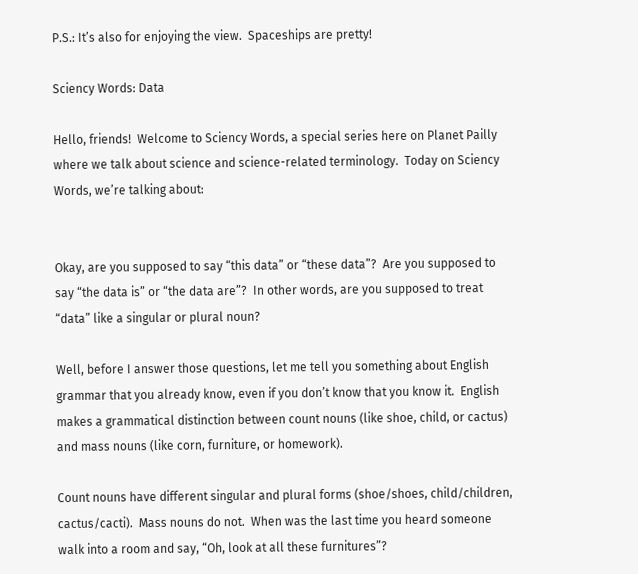P.S.: It’s also for enjoying the view.  Spaceships are pretty!

Sciency Words: Data

Hello, friends!  Welcome to Sciency Words, a special series here on Planet Pailly where we talk about science and science-related terminology.  Today on Sciency Words, we’re talking about:


Okay, are you supposed to say “this data” or “these data”?  Are you supposed to say “the data is” or “the data are”?  In other words, are you supposed to treat “data” like a singular or plural noun?

Well, before I answer those questions, let me tell you something about English grammar that you already know, even if you don’t know that you know it.  English makes a grammatical distinction between count nouns (like shoe, child, or cactus) and mass nouns (like corn, furniture, or homework).

Count nouns have different singular and plural forms (shoe/shoes, child/children, cactus/cacti).  Mass nouns do not.  When was the last time you heard someone walk into a room and say, “Oh, look at all these furnitures”?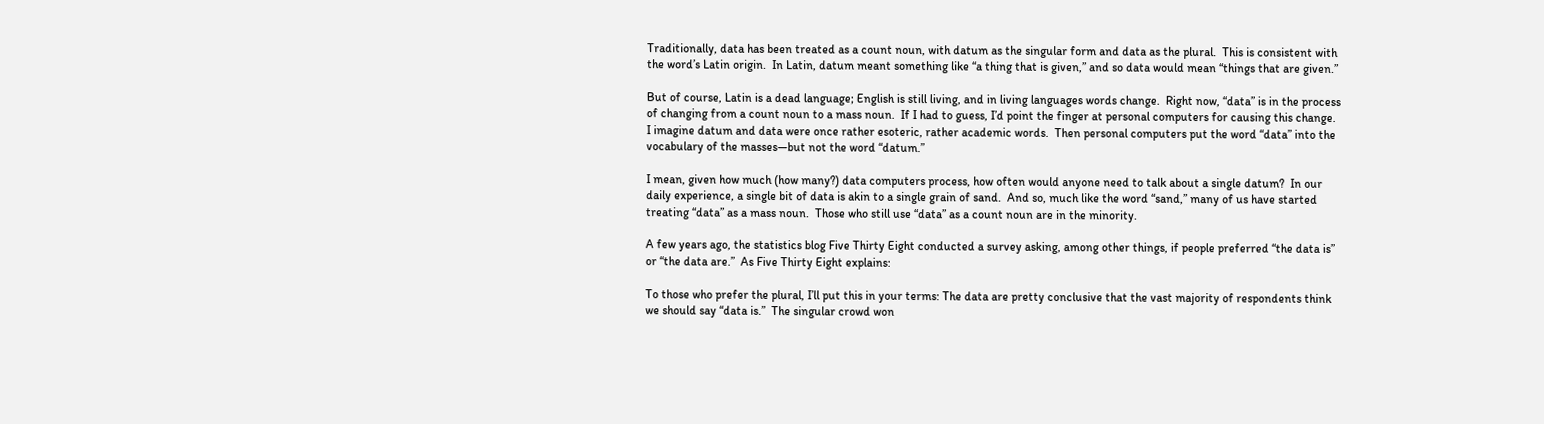Traditionally, data has been treated as a count noun, with datum as the singular form and data as the plural.  This is consistent with the word’s Latin origin.  In Latin, datum meant something like “a thing that is given,” and so data would mean “things that are given.”

But of course, Latin is a dead language; English is still living, and in living languages words change.  Right now, “data” is in the process of changing from a count noun to a mass noun.  If I had to guess, I’d point the finger at personal computers for causing this change.  I imagine datum and data were once rather esoteric, rather academic words.  Then personal computers put the word “data” into the vocabulary of the masses—but not the word “datum.”

I mean, given how much (how many?) data computers process, how often would anyone need to talk about a single datum?  In our daily experience, a single bit of data is akin to a single grain of sand.  And so, much like the word “sand,” many of us have started treating “data” as a mass noun.  Those who still use “data” as a count noun are in the minority.

A few years ago, the statistics blog Five Thirty Eight conducted a survey asking, among other things, if people preferred “the data is” or “the data are.”  As Five Thirty Eight explains:

To those who prefer the plural, I’ll put this in your terms: The data are pretty conclusive that the vast majority of respondents think we should say “data is.”  The singular crowd won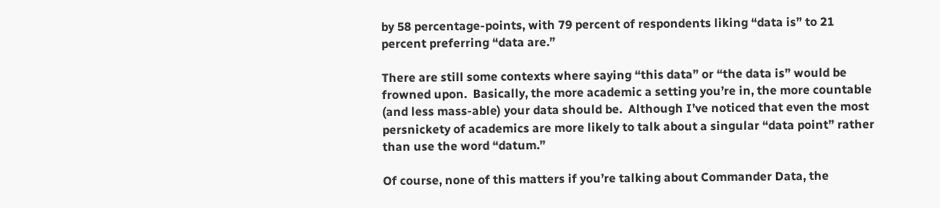by 58 percentage-points, with 79 percent of respondents liking “data is” to 21 percent preferring “data are.”

There are still some contexts where saying “this data” or “the data is” would be frowned upon.  Basically, the more academic a setting you’re in, the more countable (and less mass-able) your data should be.  Although I’ve noticed that even the most persnickety of academics are more likely to talk about a singular “data point” rather than use the word “datum.”

Of course, none of this matters if you’re talking about Commander Data, the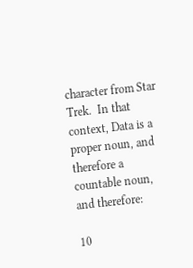character from Star Trek.  In that context, Data is a proper noun, and therefore a countable noun, and therefore:

10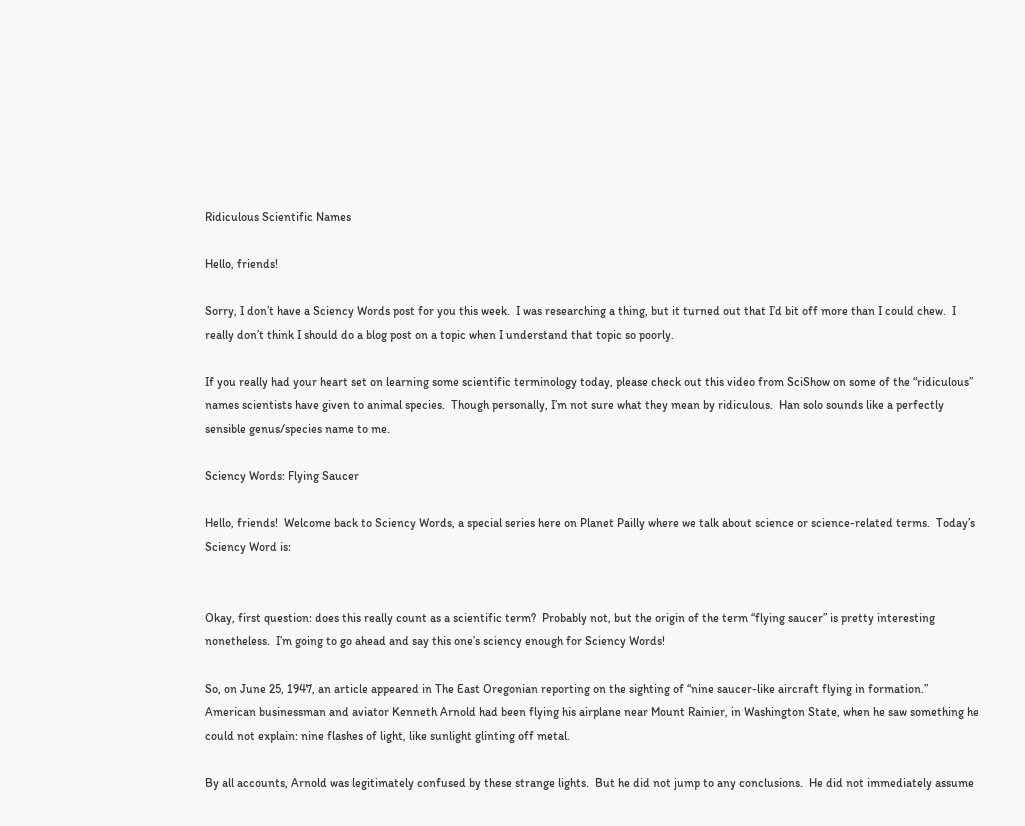Ridiculous Scientific Names

Hello, friends!

Sorry, I don’t have a Sciency Words post for you this week.  I was researching a thing, but it turned out that I’d bit off more than I could chew.  I really don’t think I should do a blog post on a topic when I understand that topic so poorly.

If you really had your heart set on learning some scientific terminology today, please check out this video from SciShow on some of the “ridiculous” names scientists have given to animal species.  Though personally, I’m not sure what they mean by ridiculous.  Han solo sounds like a perfectly sensible genus/species name to me.

Sciency Words: Flying Saucer

Hello, friends!  Welcome back to Sciency Words, a special series here on Planet Pailly where we talk about science or science-related terms.  Today’s Sciency Word is:


Okay, first question: does this really count as a scientific term?  Probably not, but the origin of the term “flying saucer” is pretty interesting nonetheless.  I’m going to go ahead and say this one’s sciency enough for Sciency Words!

So, on June 25, 1947, an article appeared in The East Oregonian reporting on the sighting of “nine saucer-like aircraft flying in formation.”  American businessman and aviator Kenneth Arnold had been flying his airplane near Mount Rainier, in Washington State, when he saw something he could not explain: nine flashes of light, like sunlight glinting off metal.

By all accounts, Arnold was legitimately confused by these strange lights.  But he did not jump to any conclusions.  He did not immediately assume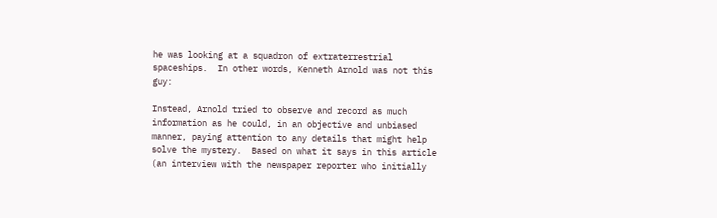he was looking at a squadron of extraterrestrial spaceships.  In other words, Kenneth Arnold was not this guy:

Instead, Arnold tried to observe and record as much information as he could, in an objective and unbiased manner, paying attention to any details that might help solve the mystery.  Based on what it says in this article (an interview with the newspaper reporter who initially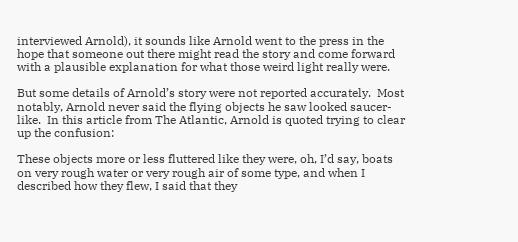interviewed Arnold), it sounds like Arnold went to the press in the hope that someone out there might read the story and come forward with a plausible explanation for what those weird light really were.

But some details of Arnold’s story were not reported accurately.  Most notably, Arnold never said the flying objects he saw looked saucer-like.  In this article from The Atlantic, Arnold is quoted trying to clear up the confusion:

These objects more or less fluttered like they were, oh, I’d say, boats on very rough water or very rough air of some type, and when I described how they flew, I said that they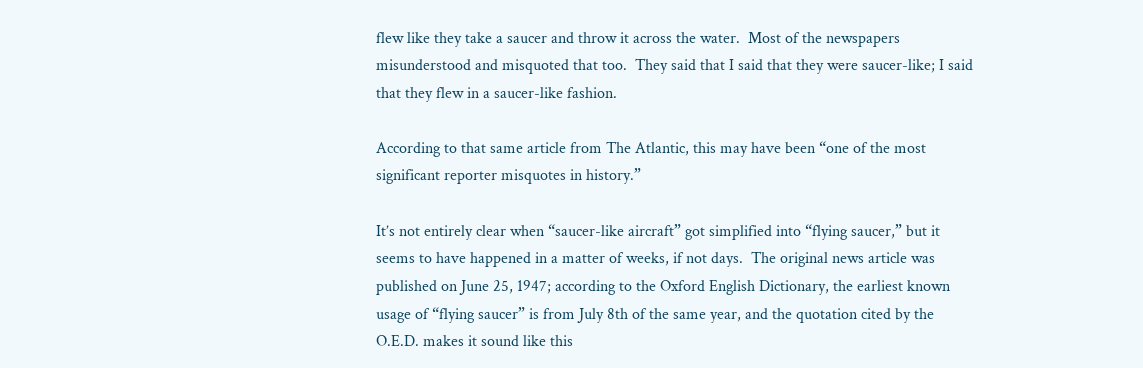flew like they take a saucer and throw it across the water.  Most of the newspapers misunderstood and misquoted that too.  They said that I said that they were saucer-like; I said that they flew in a saucer-like fashion.

According to that same article from The Atlantic, this may have been “one of the most significant reporter misquotes in history.”

It’s not entirely clear when “saucer-like aircraft” got simplified into “flying saucer,” but it seems to have happened in a matter of weeks, if not days.  The original news article was published on June 25, 1947; according to the Oxford English Dictionary, the earliest known usage of “flying saucer” is from July 8th of the same year, and the quotation cited by the O.E.D. makes it sound like this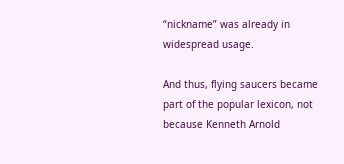“nickname” was already in widespread usage.

And thus, flying saucers became part of the popular lexicon, not because Kenneth Arnold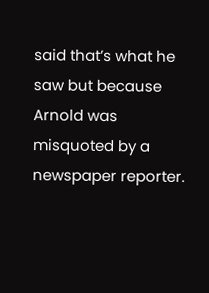said that’s what he saw but because Arnold was misquoted by a newspaper reporter.